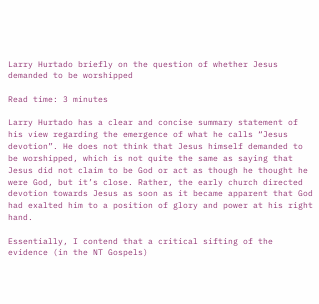Larry Hurtado briefly on the question of whether Jesus demanded to be worshipped

Read time: 3 minutes

Larry Hurtado has a clear and concise summary statement of his view regarding the emergence of what he calls “Jesus devotion”. He does not think that Jesus himself demanded to be worshipped, which is not quite the same as saying that Jesus did not claim to be God or act as though he thought he were God, but it’s close. Rather, the early church directed devotion towards Jesus as soon as it became apparent that God had exalted him to a position of glory and power at his right hand.

Essentially, I contend that a critical sifting of the evidence (in the NT Gospels)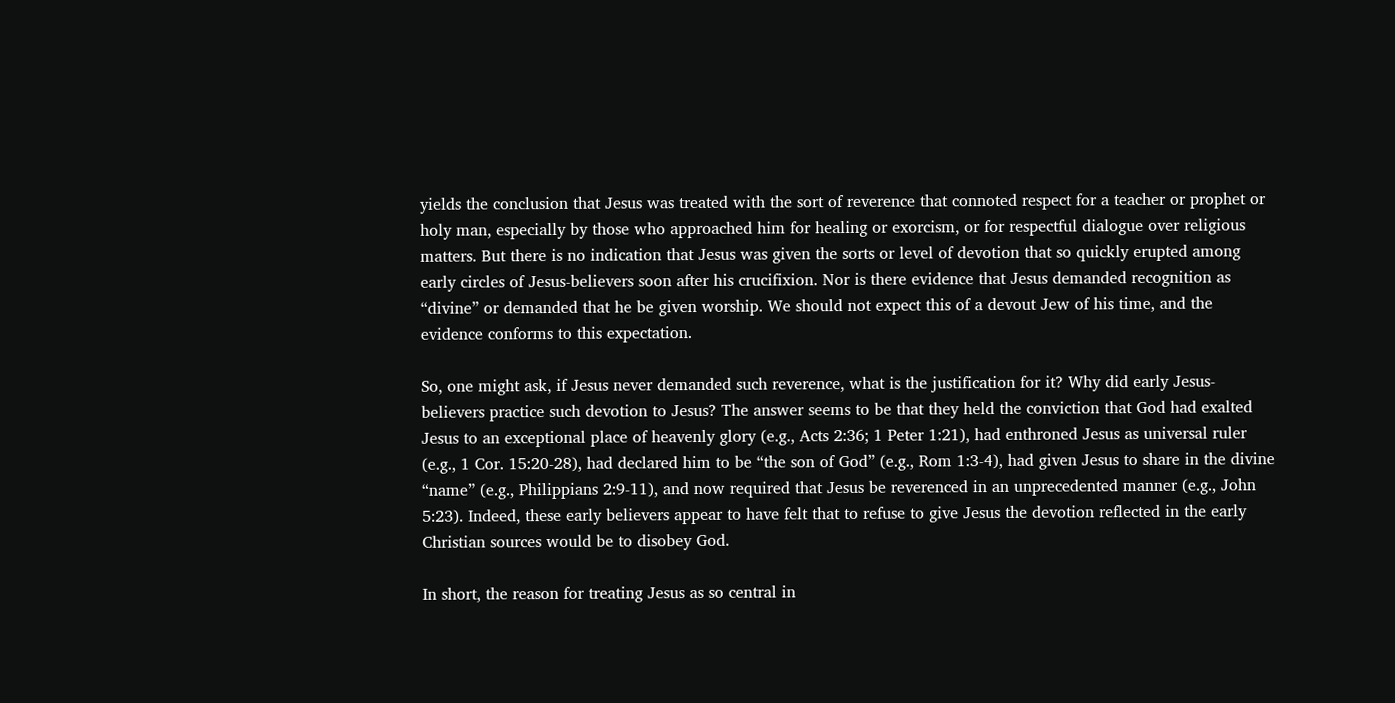yields the conclusion that Jesus was treated with the sort of reverence that connoted respect for a teacher or prophet or holy man, especially by those who approached him for healing or exorcism, or for respectful dialogue over religious matters. But there is no indication that Jesus was given the sorts or level of devotion that so quickly erupted among early circles of Jesus-believers soon after his crucifixion. Nor is there evidence that Jesus demanded recognition as “divine” or demanded that he be given worship. We should not expect this of a devout Jew of his time, and the evidence conforms to this expectation.

So, one might ask, if Jesus never demanded such reverence, what is the justification for it? Why did early Jesus-believers practice such devotion to Jesus? The answer seems to be that they held the conviction that God had exalted Jesus to an exceptional place of heavenly glory (e.g., Acts 2:36; 1 Peter 1:21), had enthroned Jesus as universal ruler (e.g., 1 Cor. 15:20-28), had declared him to be “the son of God” (e.g., Rom 1:3-4), had given Jesus to share in the divine “name” (e.g., Philippians 2:9-11), and now required that Jesus be reverenced in an unprecedented manner (e.g., John 5:23). Indeed, these early believers appear to have felt that to refuse to give Jesus the devotion reflected in the early Christian sources would be to disobey God.

In short, the reason for treating Jesus as so central in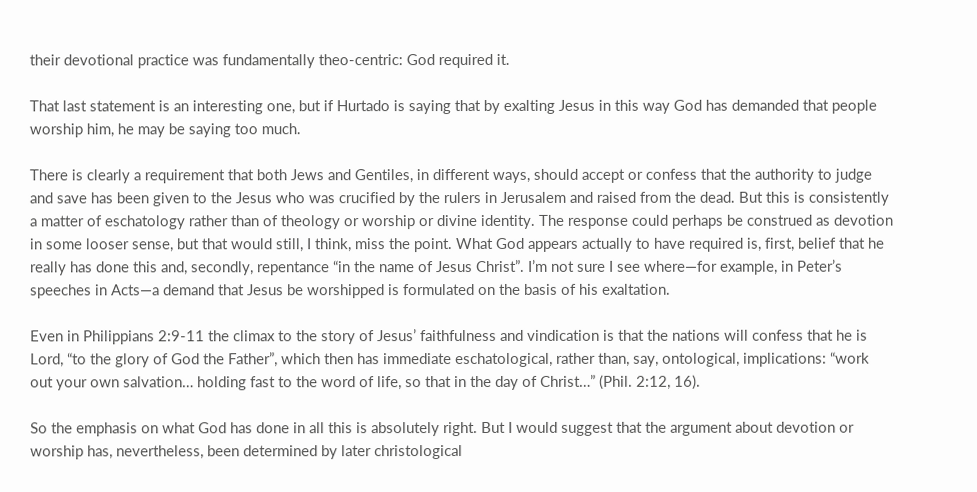their devotional practice was fundamentally theo-centric: God required it.

That last statement is an interesting one, but if Hurtado is saying that by exalting Jesus in this way God has demanded that people worship him, he may be saying too much.

There is clearly a requirement that both Jews and Gentiles, in different ways, should accept or confess that the authority to judge and save has been given to the Jesus who was crucified by the rulers in Jerusalem and raised from the dead. But this is consistently a matter of eschatology rather than of theology or worship or divine identity. The response could perhaps be construed as devotion in some looser sense, but that would still, I think, miss the point. What God appears actually to have required is, first, belief that he really has done this and, secondly, repentance “in the name of Jesus Christ”. I’m not sure I see where—for example, in Peter’s speeches in Acts—a demand that Jesus be worshipped is formulated on the basis of his exaltation.

Even in Philippians 2:9-11 the climax to the story of Jesus’ faithfulness and vindication is that the nations will confess that he is Lord, “to the glory of God the Father”, which then has immediate eschatological, rather than, say, ontological, implications: “work out your own salvation… holding fast to the word of life, so that in the day of Christ…” (Phil. 2:12, 16).

So the emphasis on what God has done in all this is absolutely right. But I would suggest that the argument about devotion or worship has, nevertheless, been determined by later christological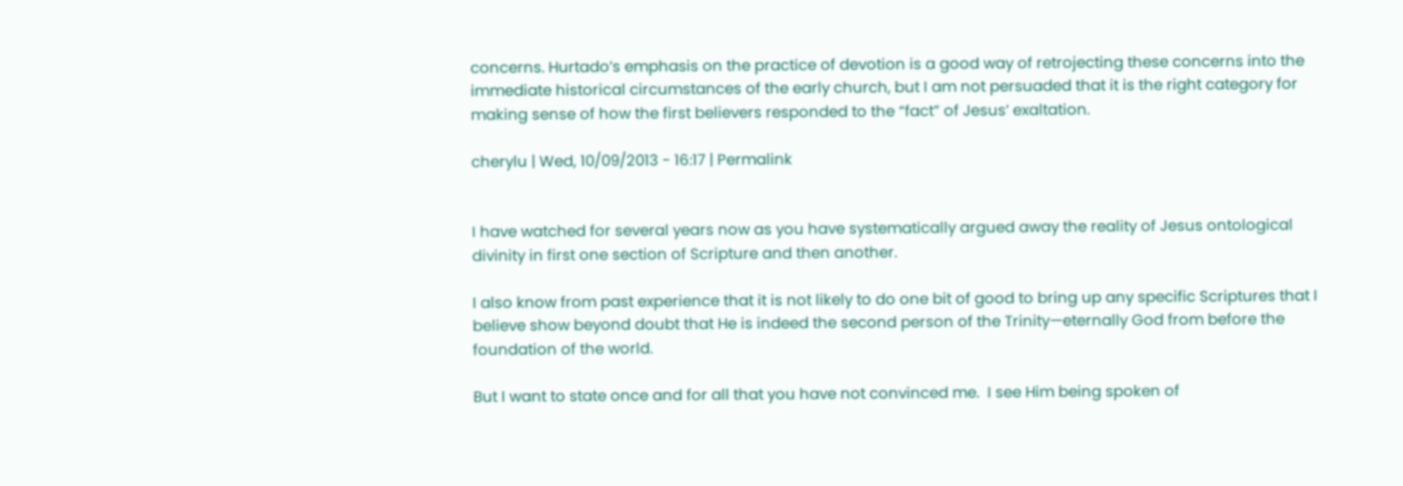concerns. Hurtado’s emphasis on the practice of devotion is a good way of retrojecting these concerns into the immediate historical circumstances of the early church, but I am not persuaded that it is the right category for making sense of how the first believers responded to the “fact” of Jesus’ exaltation.

cherylu | Wed, 10/09/2013 - 16:17 | Permalink


I have watched for several years now as you have systematically argued away the reality of Jesus ontological divinity in first one section of Scripture and then another.

I also know from past experience that it is not likely to do one bit of good to bring up any specific Scriptures that I believe show beyond doubt that He is indeed the second person of the Trinity—eternally God from before the foundation of the world.

But I want to state once and for all that you have not convinced me.  I see Him being spoken of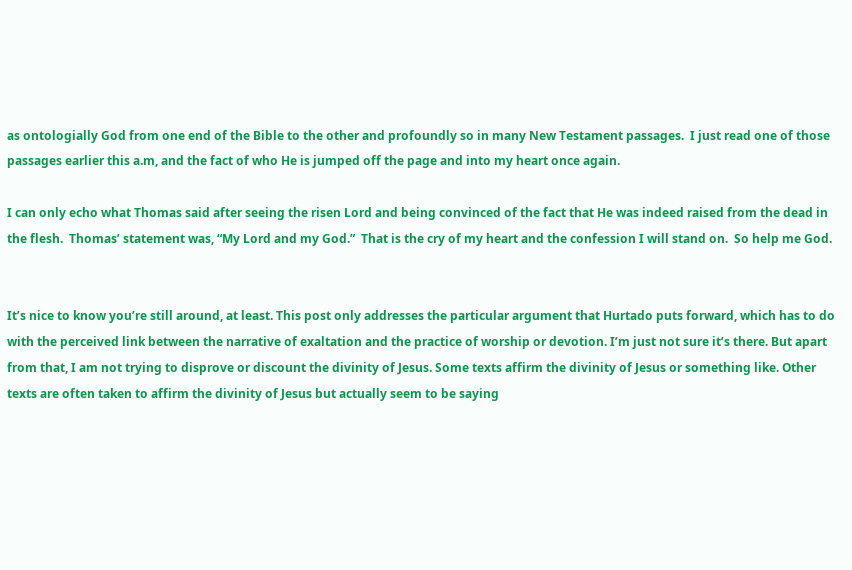as ontologially God from one end of the Bible to the other and profoundly so in many New Testament passages.  I just read one of those passages earlier this a.m, and the fact of who He is jumped off the page and into my heart once again.

I can only echo what Thomas said after seeing the risen Lord and being convinced of the fact that He was indeed raised from the dead in the flesh.  Thomas’ statement was, “My Lord and my God.”  That is the cry of my heart and the confession I will stand on.  So help me God.


It’s nice to know you’re still around, at least. This post only addresses the particular argument that Hurtado puts forward, which has to do with the perceived link between the narrative of exaltation and the practice of worship or devotion. I’m just not sure it’s there. But apart from that, I am not trying to disprove or discount the divinity of Jesus. Some texts affirm the divinity of Jesus or something like. Other texts are often taken to affirm the divinity of Jesus but actually seem to be saying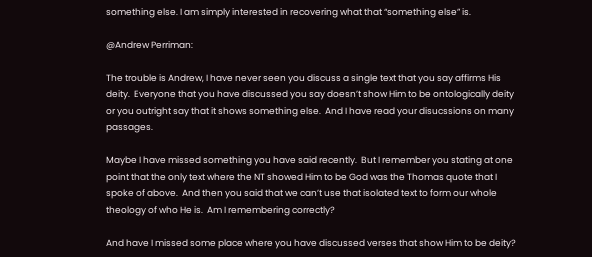something else. I am simply interested in recovering what that “something else” is.

@Andrew Perriman:

The trouble is Andrew, I have never seen you discuss a single text that you say affirms His deity.  Everyone that you have discussed you say doesn’t show Him to be ontologically deity or you outright say that it shows something else.  And I have read your disucssions on many passages.

Maybe I have missed something you have said recently.  But I remember you stating at one point that the only text where the NT showed Him to be God was the Thomas quote that I spoke of above.  And then you said that we can’t use that isolated text to form our whole theology of who He is.  Am I remembering correctly?

And have I missed some place where you have discussed verses that show Him to be deity?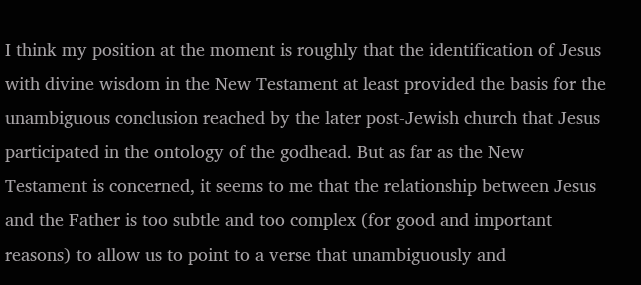I think my position at the moment is roughly that the identification of Jesus with divine wisdom in the New Testament at least provided the basis for the unambiguous conclusion reached by the later post-Jewish church that Jesus participated in the ontology of the godhead. But as far as the New Testament is concerned, it seems to me that the relationship between Jesus and the Father is too subtle and too complex (for good and important reasons) to allow us to point to a verse that unambiguously and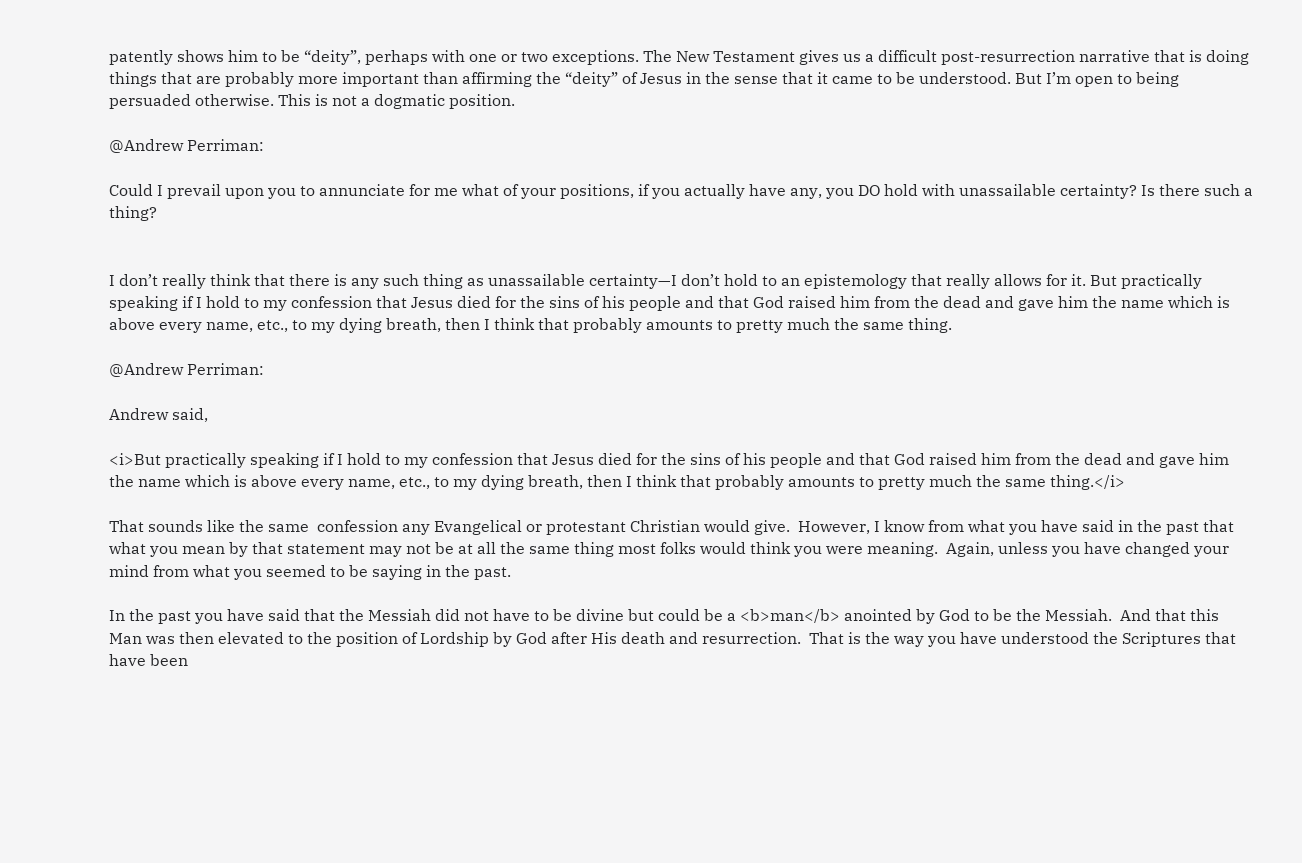patently shows him to be “deity”, perhaps with one or two exceptions. The New Testament gives us a difficult post-resurrection narrative that is doing things that are probably more important than affirming the “deity” of Jesus in the sense that it came to be understood. But I’m open to being persuaded otherwise. This is not a dogmatic position.

@Andrew Perriman:

Could I prevail upon you to annunciate for me what of your positions, if you actually have any, you DO hold with unassailable certainty? Is there such a thing?


I don’t really think that there is any such thing as unassailable certainty—I don’t hold to an epistemology that really allows for it. But practically speaking if I hold to my confession that Jesus died for the sins of his people and that God raised him from the dead and gave him the name which is above every name, etc., to my dying breath, then I think that probably amounts to pretty much the same thing.

@Andrew Perriman:

Andrew said,

<i>But practically speaking if I hold to my confession that Jesus died for the sins of his people and that God raised him from the dead and gave him the name which is above every name, etc., to my dying breath, then I think that probably amounts to pretty much the same thing.</i>

That sounds like the same  confession any Evangelical or protestant Christian would give.  However, I know from what you have said in the past that what you mean by that statement may not be at all the same thing most folks would think you were meaning.  Again, unless you have changed your mind from what you seemed to be saying in the past.

In the past you have said that the Messiah did not have to be divine but could be a <b>man</b> anointed by God to be the Messiah.  And that this Man was then elevated to the position of Lordship by God after His death and resurrection.  That is the way you have understood the Scriptures that have been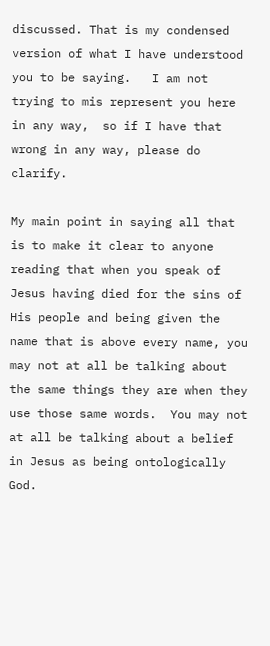discussed. That is my condensed version of what I have understood you to be saying.   I am not trying to mis represent you here in any way,  so if I have that wrong in any way, please do clarify.

My main point in saying all that is to make it clear to anyone reading that when you speak of Jesus having died for the sins of His people and being given the name that is above every name, you may not at all be talking about the same things they are when they use those same words.  You may not at all be talking about a belief in Jesus as being ontologically God.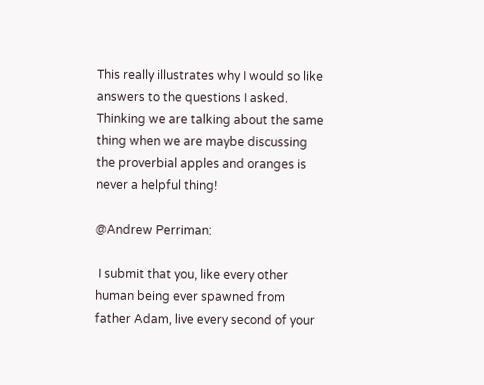This really illustrates why I would so like answers to the questions I asked.  Thinking we are talking about the same thing when we are maybe discussing the proverbial apples and oranges is never a helpful thing!

@Andrew Perriman:

 I submit that you, like every other human being ever spawned from father Adam, live every second of your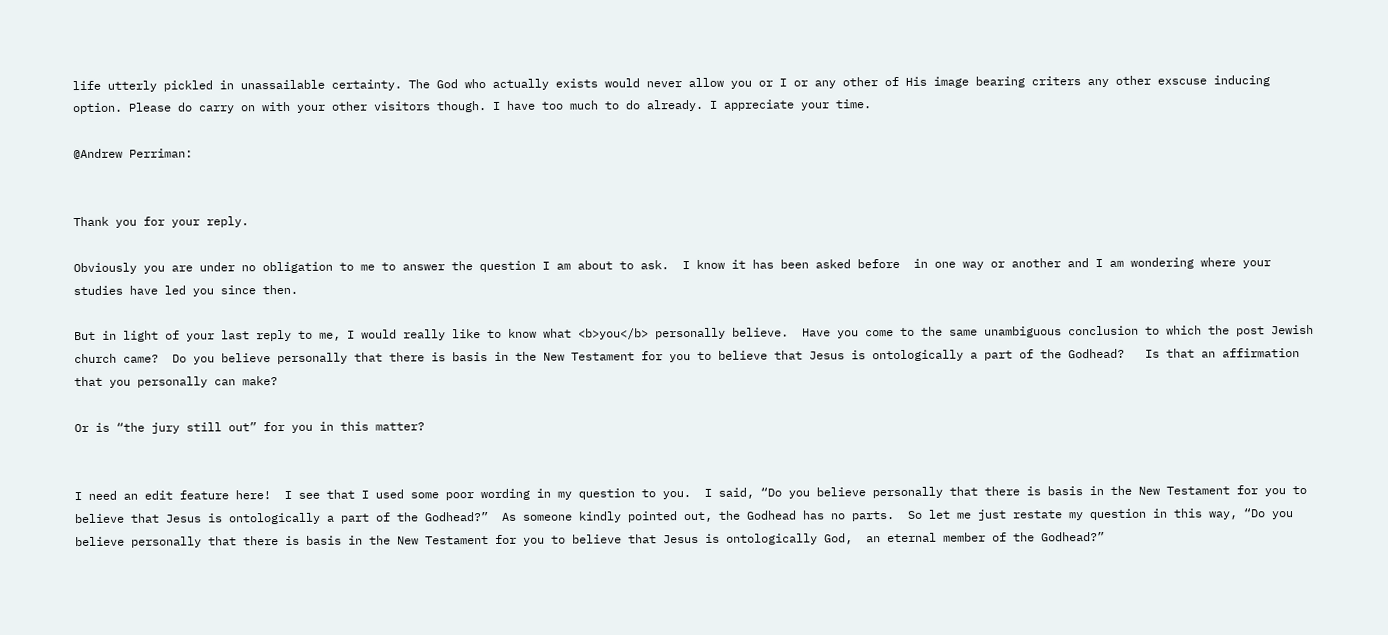life utterly pickled in unassailable certainty. The God who actually exists would never allow you or I or any other of His image bearing criters any other exscuse inducing option. Please do carry on with your other visitors though. I have too much to do already. I appreciate your time.

@Andrew Perriman:


Thank you for your reply.

Obviously you are under no obligation to me to answer the question I am about to ask.  I know it has been asked before  in one way or another and I am wondering where your studies have led you since then.

But in light of your last reply to me, I would really like to know what <b>you</b> personally believe.  Have you come to the same unambiguous conclusion to which the post Jewish church came?  Do you believe personally that there is basis in the New Testament for you to believe that Jesus is ontologically a part of the Godhead?   Is that an affirmation that you personally can make?

Or is “the jury still out” for you in this matter?


I need an edit feature here!  I see that I used some poor wording in my question to you.  I said, “Do you believe personally that there is basis in the New Testament for you to believe that Jesus is ontologically a part of the Godhead?”  As someone kindly pointed out, the Godhead has no parts.  So let me just restate my question in this way, “Do you believe personally that there is basis in the New Testament for you to believe that Jesus is ontologically God,  an eternal member of the Godhead?”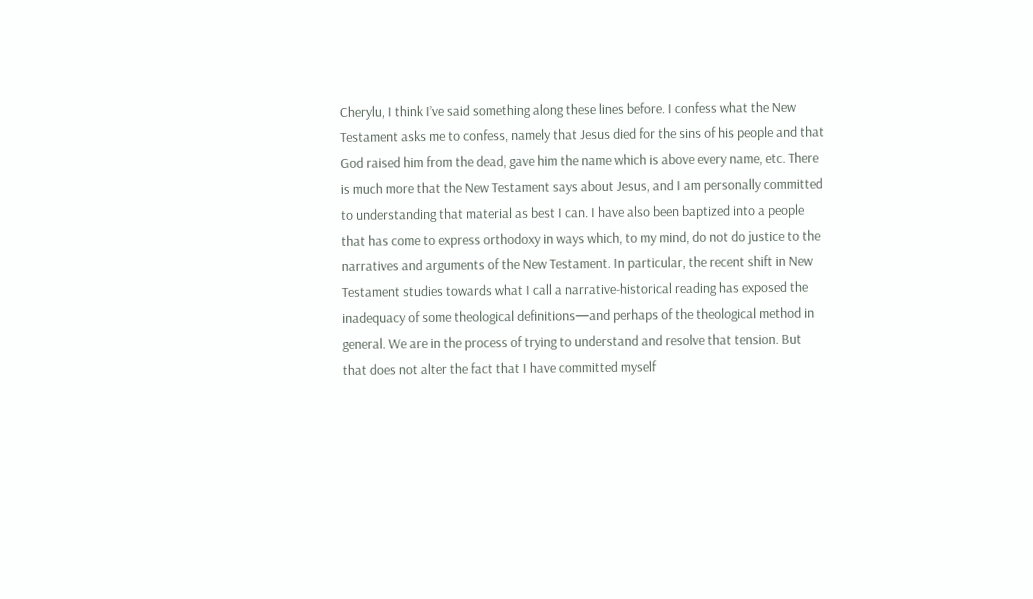Cherylu, I think I’ve said something along these lines before. I confess what the New Testament asks me to confess, namely that Jesus died for the sins of his people and that God raised him from the dead, gave him the name which is above every name, etc. There is much more that the New Testament says about Jesus, and I am personally committed to understanding that material as best I can. I have also been baptized into a people that has come to express orthodoxy in ways which, to my mind, do not do justice to the narratives and arguments of the New Testament. In particular, the recent shift in New Testament studies towards what I call a narrative-historical reading has exposed the inadequacy of some theological definitions—and perhaps of the theological method in general. We are in the process of trying to understand and resolve that tension. But that does not alter the fact that I have committed myself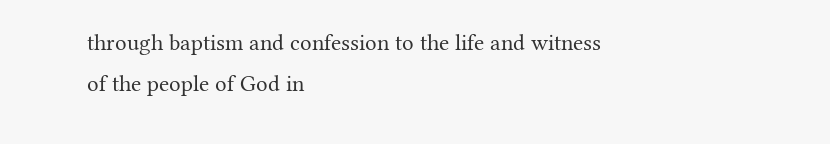through baptism and confession to the life and witness of the people of God in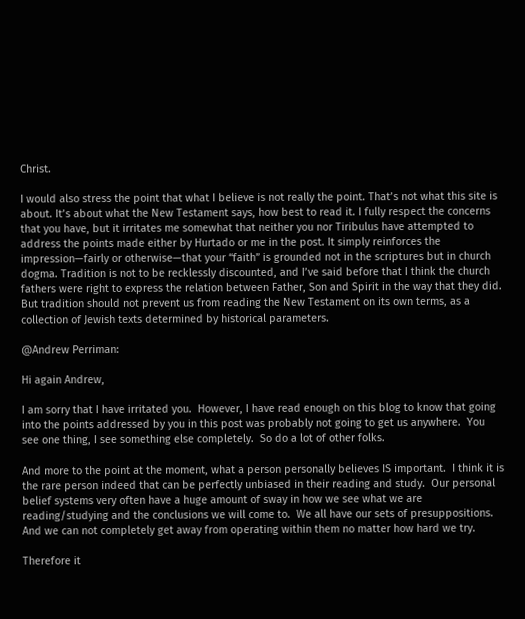Christ.

I would also stress the point that what I believe is not really the point. That’s not what this site is about. It’s about what the New Testament says, how best to read it. I fully respect the concerns that you have, but it irritates me somewhat that neither you nor Tiribulus have attempted to address the points made either by Hurtado or me in the post. It simply reinforces the impression—fairly or otherwise—that your “faith” is grounded not in the scriptures but in church dogma. Tradition is not to be recklessly discounted, and I’ve said before that I think the church fathers were right to express the relation between Father, Son and Spirit in the way that they did. But tradition should not prevent us from reading the New Testament on its own terms, as a collection of Jewish texts determined by historical parameters.

@Andrew Perriman:

Hi again Andrew,

I am sorry that I have irritated you.  However, I have read enough on this blog to know that going into the points addressed by you in this post was probably not going to get us anywhere.  You see one thing, I see something else completely.  So do a lot of other folks.

And more to the point at the moment, what a person personally believes IS important.  I think it is the rare person indeed that can be perfectly unbiased in their reading and study.  Our personal belief systems very often have a huge amount of sway in how we see what we are reading/studying and the conclusions we will come to.  We all have our sets of presuppositions.  And we can not completely get away from operating within them no matter how hard we try.

Therefore it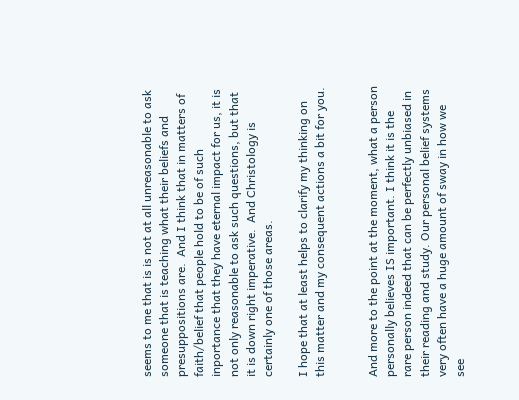seems to me that is is not at all unreasonable to ask someone that is teaching what their beliefs and presuppositions are.  And I think that in matters of faith/belief that people hold to be of such  inportance that they have eternal impact for us, it is not only reasonable to ask such questions, but that it is down right imperative.  And Christology is certainly one of those areas.

I hope that at least helps to clarify my thinking on this matter and my consequent actions a bit for you.


And more to the point at the moment, what a person personally believes IS important. I think it is the rare person indeed that can be perfectly unbiased in their reading and study. Our personal belief systems very often have a huge amount of sway in how we see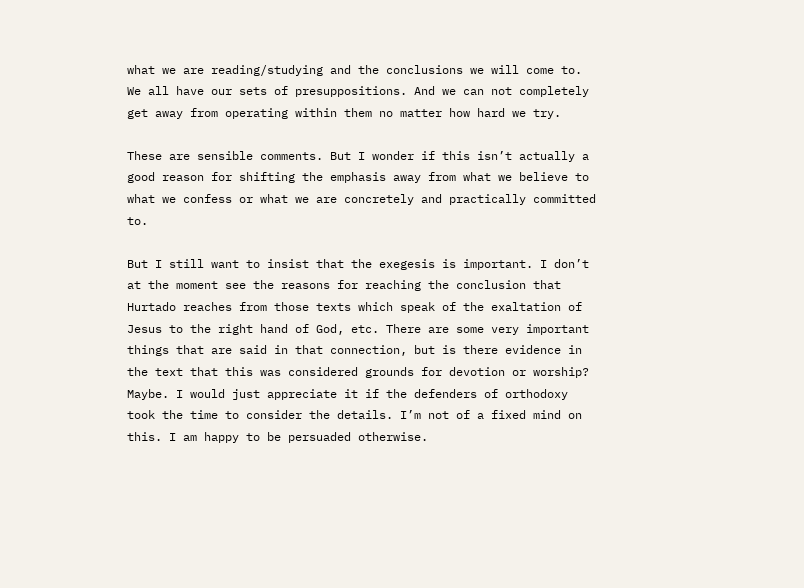what we are reading/studying and the conclusions we will come to. We all have our sets of presuppositions. And we can not completely get away from operating within them no matter how hard we try.

These are sensible comments. But I wonder if this isn’t actually a good reason for shifting the emphasis away from what we believe to what we confess or what we are concretely and practically committed to.

But I still want to insist that the exegesis is important. I don’t at the moment see the reasons for reaching the conclusion that Hurtado reaches from those texts which speak of the exaltation of Jesus to the right hand of God, etc. There are some very important things that are said in that connection, but is there evidence in the text that this was considered grounds for devotion or worship? Maybe. I would just appreciate it if the defenders of orthodoxy took the time to consider the details. I’m not of a fixed mind on this. I am happy to be persuaded otherwise.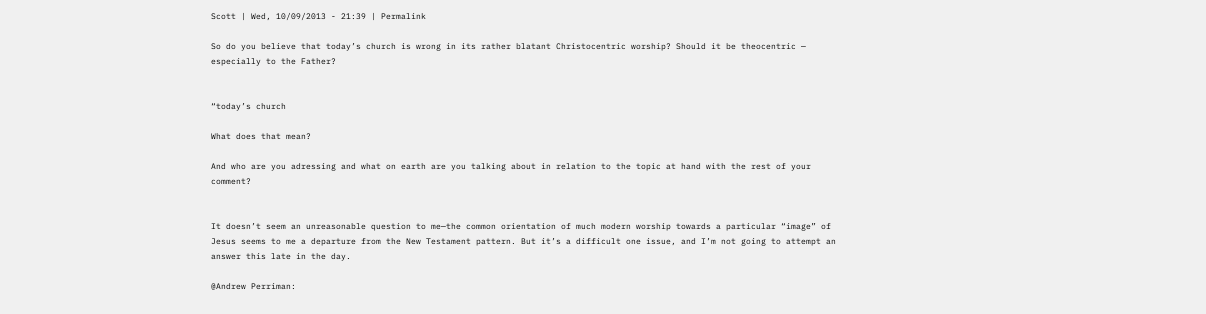Scott | Wed, 10/09/2013 - 21:39 | Permalink

So do you believe that today’s church is wrong in its rather blatant Christocentric worship? Should it be theocentric — especially to the Father?


“today’s church

What does that mean?

And who are you adressing and what on earth are you talking about in relation to the topic at hand with the rest of your comment?


It doesn’t seem an unreasonable question to me—the common orientation of much modern worship towards a particular “image” of Jesus seems to me a departure from the New Testament pattern. But it’s a difficult one issue, and I’m not going to attempt an answer this late in the day.

@Andrew Perriman: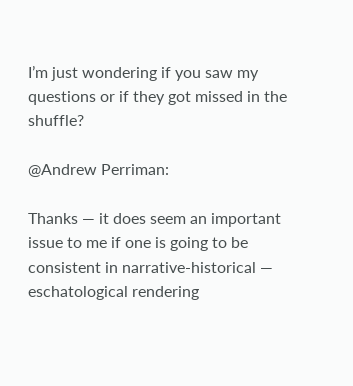I’m just wondering if you saw my questions or if they got missed in the shuffle?

@Andrew Perriman:

Thanks — it does seem an important issue to me if one is going to be consistent in narrative-historical — eschatological rendering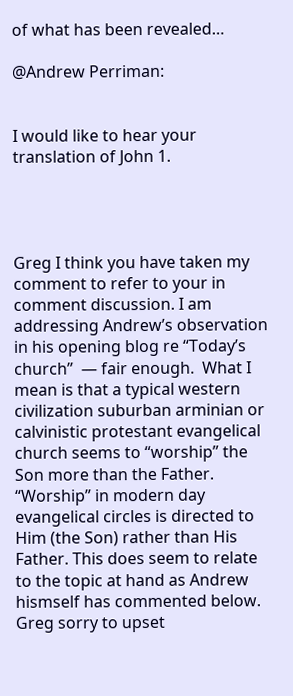of what has been revealed…

@Andrew Perriman:


I would like to hear your translation of John 1.




Greg I think you have taken my comment to refer to your in comment discussion. I am addressing Andrew’s observation in his opening blog re “Today’s church”  — fair enough.  What I mean is that a typical western civilization suburban arminian or calvinistic protestant evangelical church seems to “worship” the Son more than the Father.  “Worship” in modern day evangelical circles is directed to Him (the Son) rather than His Father. This does seem to relate to the topic at hand as Andrew hismself has commented below. Greg sorry to upset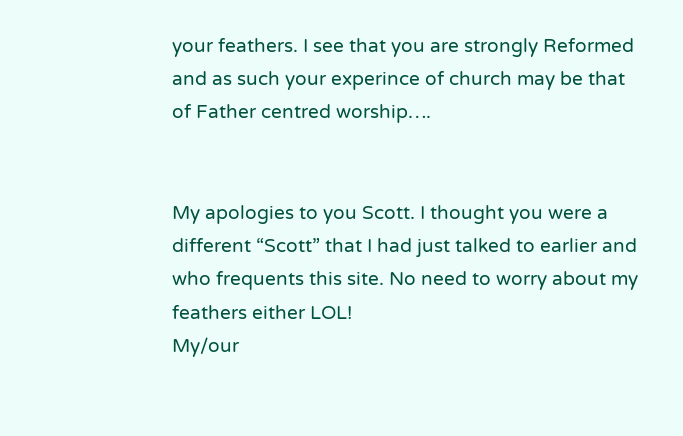your feathers. I see that you are strongly Reformed and as such your experince of church may be that of Father centred worship….


My apologies to you Scott. I thought you were a different “Scott” that I had just talked to earlier and who frequents this site. No need to worry about my feathers either LOL!
My/our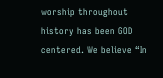worship throughout history has been GOD centered. We believe “In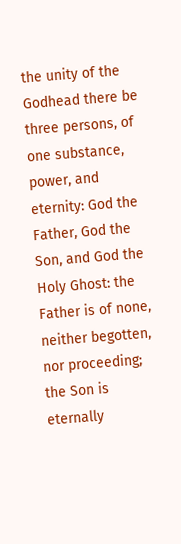the unity of the Godhead there be three persons, of one substance, power, and eternity: God the Father, God the Son, and God the Holy Ghost: the Father is of none, neither begotten, nor proceeding; the Son is eternally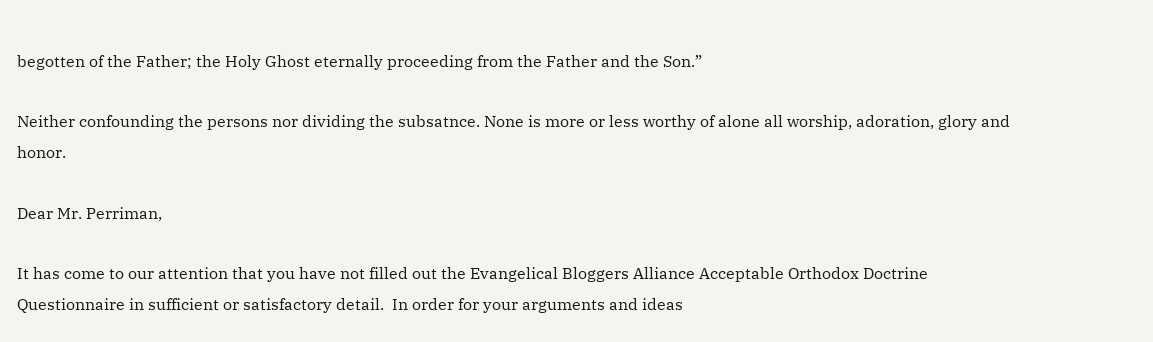begotten of the Father; the Holy Ghost eternally proceeding from the Father and the Son.”

Neither confounding the persons nor dividing the subsatnce. None is more or less worthy of alone all worship, adoration, glory and honor.

Dear Mr. Perriman,

It has come to our attention that you have not filled out the Evangelical Bloggers Alliance Acceptable Orthodox Doctrine Questionnaire in sufficient or satisfactory detail.  In order for your arguments and ideas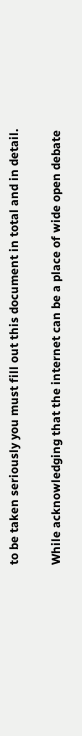to be taken seriously you must fill out this document in total and in detail.

While acknowledging that the internet can be a place of wide open debate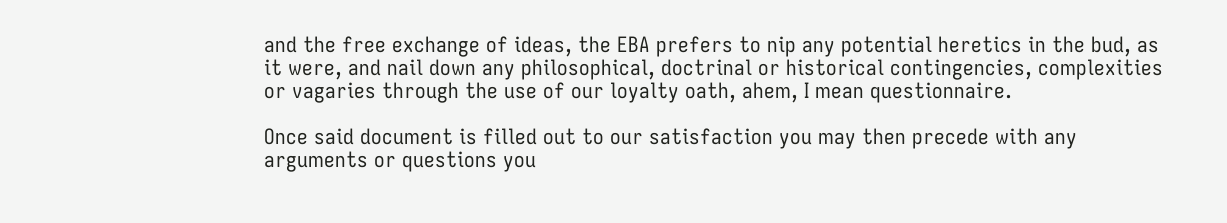and the free exchange of ideas, the EBA prefers to nip any potential heretics in the bud, as it were, and nail down any philosophical, doctrinal or historical contingencies, complexities or vagaries through the use of our loyalty oath, ahem, I mean questionnaire.

Once said document is filled out to our satisfaction you may then precede with any arguments or questions you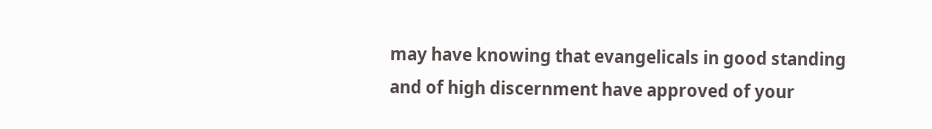may have knowing that evangelicals in good standing and of high discernment have approved of your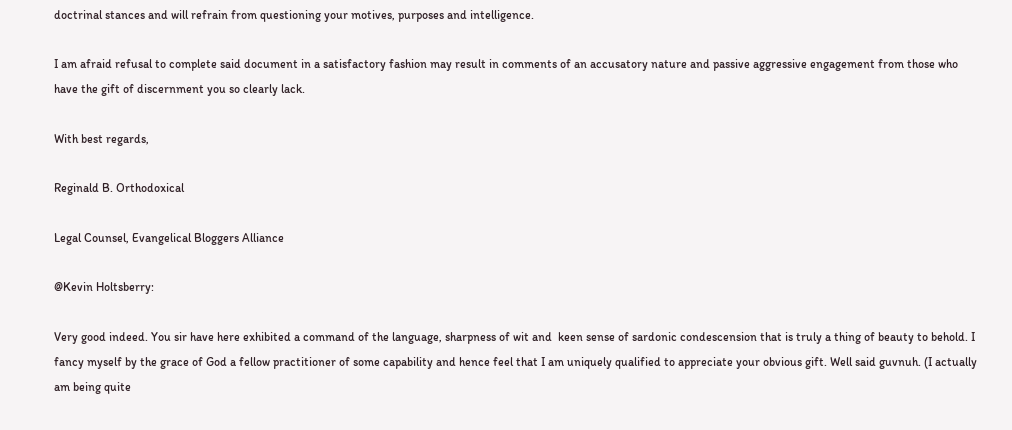doctrinal stances and will refrain from questioning your motives, purposes and intelligence.

I am afraid refusal to complete said document in a satisfactory fashion may result in comments of an accusatory nature and passive aggressive engagement from those who have the gift of discernment you so clearly lack.

With best regards,

Reginald B. Orthodoxical

Legal Counsel, Evangelical Bloggers Alliance

@Kevin Holtsberry:

Very good indeed. You sir have here exhibited a command of the language, sharpness of wit and  keen sense of sardonic condescension that is truly a thing of beauty to behold. I fancy myself by the grace of God a fellow practitioner of some capability and hence feel that I am uniquely qualified to appreciate your obvious gift. Well said guvnuh. (I actually am being quite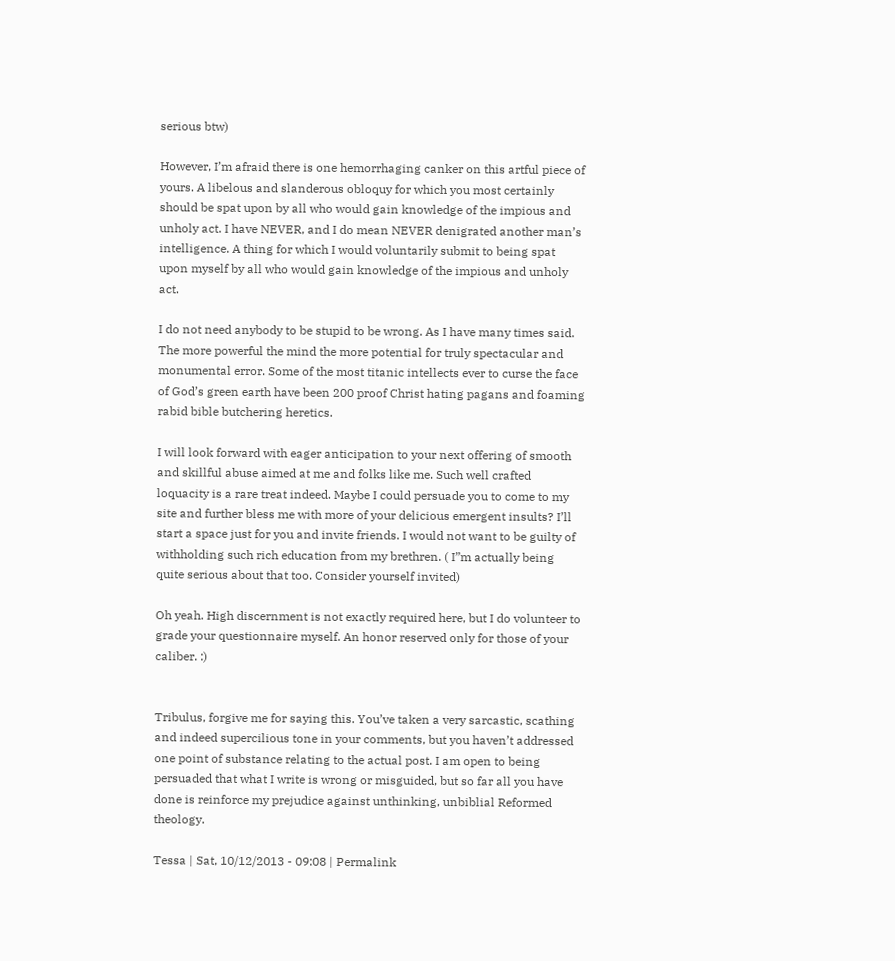serious btw)

However, I’m afraid there is one hemorrhaging canker on this artful piece of yours. A libelous and slanderous obloquy for which you most certainly should be spat upon by all who would gain knowledge of the impious and unholy act. I have NEVER, and I do mean NEVER denigrated another man’s intelligence. A thing for which I would voluntarily submit to being spat upon myself by all who would gain knowledge of the impious and unholy act.

I do not need anybody to be stupid to be wrong. As I have many times said. The more powerful the mind the more potential for truly spectacular and monumental error. Some of the most titanic intellects ever to curse the face of God’s green earth have been 200 proof Christ hating pagans and foaming rabid bible butchering heretics.

I will look forward with eager anticipation to your next offering of smooth and skillful abuse aimed at me and folks like me. Such well crafted loquacity is a rare treat indeed. Maybe I could persuade you to come to my site and further bless me with more of your delicious emergent insults? I’ll start a space just for you and invite friends. I would not want to be guilty of withholding such rich education from my brethren. ( I”m actually being quite serious about that too. Consider yourself invited)

Oh yeah. High discernment is not exactly required here, but I do volunteer to grade your questionnaire myself. An honor reserved only for those of your caliber. :)


Tribulus, forgive me for saying this. You’ve taken a very sarcastic, scathing and indeed supercilious tone in your comments, but you haven’t addressed one point of substance relating to the actual post. I am open to being persuaded that what I write is wrong or misguided, but so far all you have done is reinforce my prejudice against unthinking, unbiblial Reformed theology.

Tessa | Sat, 10/12/2013 - 09:08 | Permalink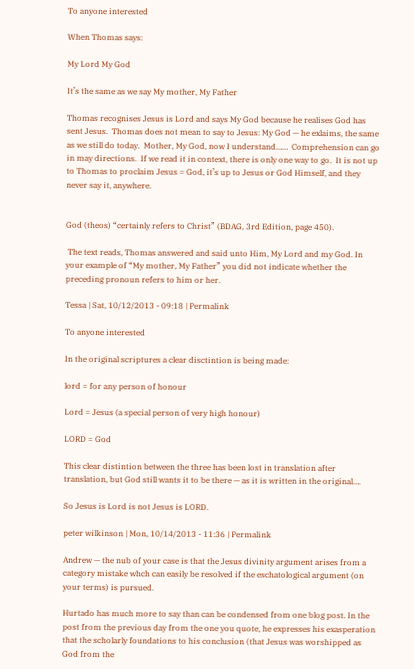To anyone interested

When Thomas says:

My Lord My God

It’s the same as we say My mother, My Father

Thomas recognises Jesus is Lord and says My God because he realises God has sent Jesus.  Thomas does not mean to say to Jesus: My God — he exlaims, the same as we still do today.  Mother, My God, now I understand……  Comprehension can go in may directions.  If we read it in context, there is only one way to go.  It is not up to Thomas to proclaim Jesus = God, it’s up to Jesus or God Himself, and they never say it, anywhere.


God (theos) “certainly refers to Christ” (BDAG, 3rd Edition, page 450).

 The text reads, Thomas answered and said unto Him, My Lord and my God. In your example of “My mother, My Father” you did not indicate whether the preceding pronoun refers to him or her.

Tessa | Sat, 10/12/2013 - 09:18 | Permalink

To anyone interested

In the original scriptures a clear disctintion is being made:

lord = for any person of honour

Lord = Jesus (a special person of very high honour)

LORD = God

This clear distintion between the three has been lost in translation after translation, but God still wants it to be there — as it is written in the original….

So Jesus is Lord is not Jesus is LORD.

peter wilkinson | Mon, 10/14/2013 - 11:36 | Permalink

Andrew — the nub of your case is that the Jesus divinity argument arises from a category mistake whch can easily be resolved if the eschatological argument (on your terms) is pursued.

Hurtado has much more to say than can be condensed from one blog post. In the post from the previous day from the one you quote, he expresses his exasperation that the scholarly foundations to his conclusion (that Jesus was worshipped as God from the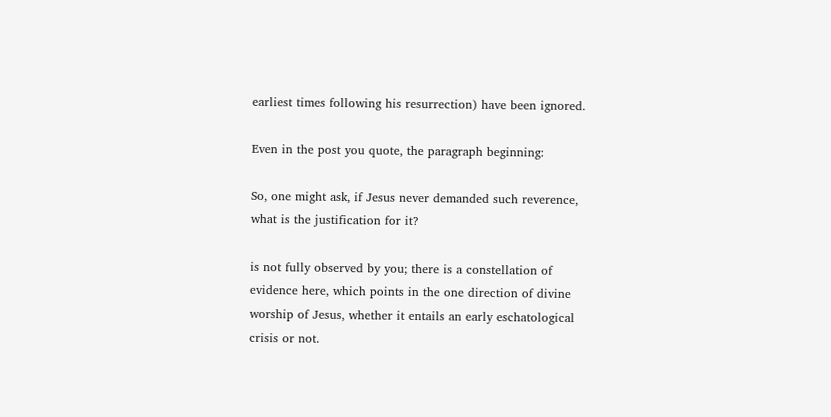earliest times following his resurrection) have been ignored.

Even in the post you quote, the paragraph beginning:

So, one might ask, if Jesus never demanded such reverence, what is the justification for it?

is not fully observed by you; there is a constellation of evidence here, which points in the one direction of divine worship of Jesus, whether it entails an early eschatological crisis or not.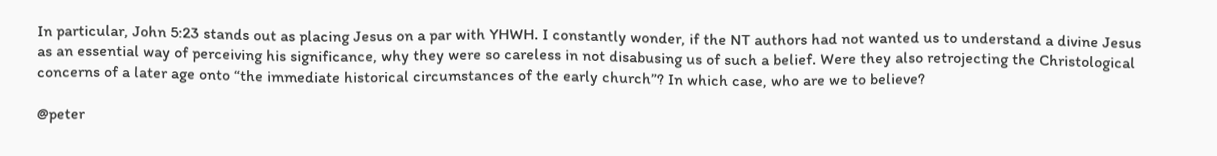In particular, John 5:23 stands out as placing Jesus on a par with YHWH. I constantly wonder, if the NT authors had not wanted us to understand a divine Jesus as an essential way of perceiving his significance, why they were so careless in not disabusing us of such a belief. Were they also retrojecting the Christological concerns of a later age onto “the immediate historical circumstances of the early church”? In which case, who are we to believe?

@peter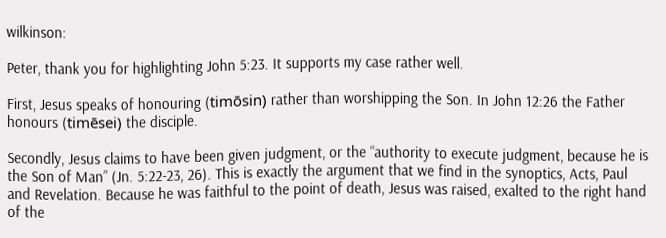wilkinson:

Peter, thank you for highlighting John 5:23. It supports my case rather well.

First, Jesus speaks of honouring (timōsin) rather than worshipping the Son. In John 12:26 the Father honours (timēsei) the disciple.

Secondly, Jesus claims to have been given judgment, or the “authority to execute judgment, because he is the Son of Man” (Jn. 5:22-23, 26). This is exactly the argument that we find in the synoptics, Acts, Paul and Revelation. Because he was faithful to the point of death, Jesus was raised, exalted to the right hand of the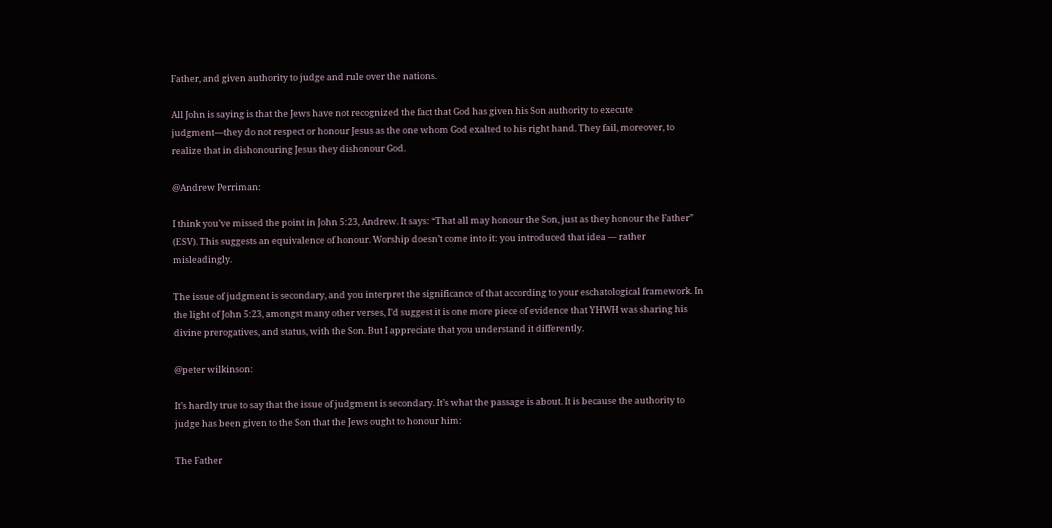Father, and given authority to judge and rule over the nations.

All John is saying is that the Jews have not recognized the fact that God has given his Son authority to execute judgment—they do not respect or honour Jesus as the one whom God exalted to his right hand. They fail, moreover, to realize that in dishonouring Jesus they dishonour God.

@Andrew Perriman:

I think you’ve missed the point in John 5:23, Andrew. It says: “That all may honour the Son, just as they honour the Father” (ESV). This suggests an equivalence of honour. Worship doesn’t come into it: you introduced that idea — rather misleadingly.

The issue of judgment is secondary, and you interpret the significance of that according to your eschatological framework. In the light of John 5:23, amongst many other verses, I’d suggest it is one more piece of evidence that YHWH was sharing his divine prerogatives, and status, with the Son. But I appreciate that you understand it differently.

@peter wilkinson:

It’s hardly true to say that the issue of judgment is secondary. It’s what the passage is about. It is because the authority to judge has been given to the Son that the Jews ought to honour him:

The Father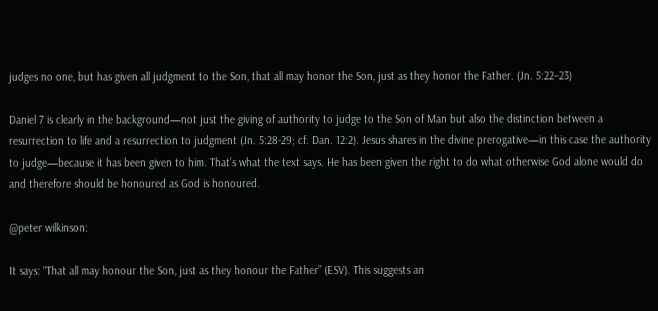judges no one, but has given all judgment to the Son, that all may honor the Son, just as they honor the Father. (Jn. 5:22–23)

Daniel 7 is clearly in the background—not just the giving of authority to judge to the Son of Man but also the distinction between a resurrection to life and a resurrection to judgment (Jn. 5:28-29; cf. Dan. 12:2). Jesus shares in the divine prerogative—in this case the authority to judge—because it has been given to him. That’s what the text says. He has been given the right to do what otherwise God alone would do and therefore should be honoured as God is honoured.

@peter wilkinson:

It says: “That all may honour the Son, just as they honour the Father” (ESV). This suggests an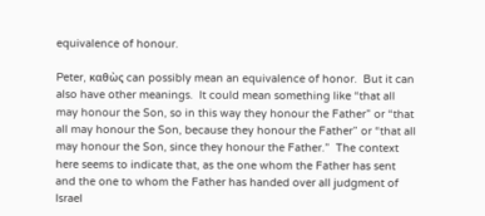equivalence of honour.

Peter, καθὼς can possibly mean an equivalence of honor.  But it can also have other meanings.  It could mean something like “that all may honour the Son, so in this way they honour the Father” or “that all may honour the Son, because they honour the Father” or “that all may honour the Son, since they honour the Father.”  The context here seems to indicate that, as the one whom the Father has sent and the one to whom the Father has handed over all judgment of Israel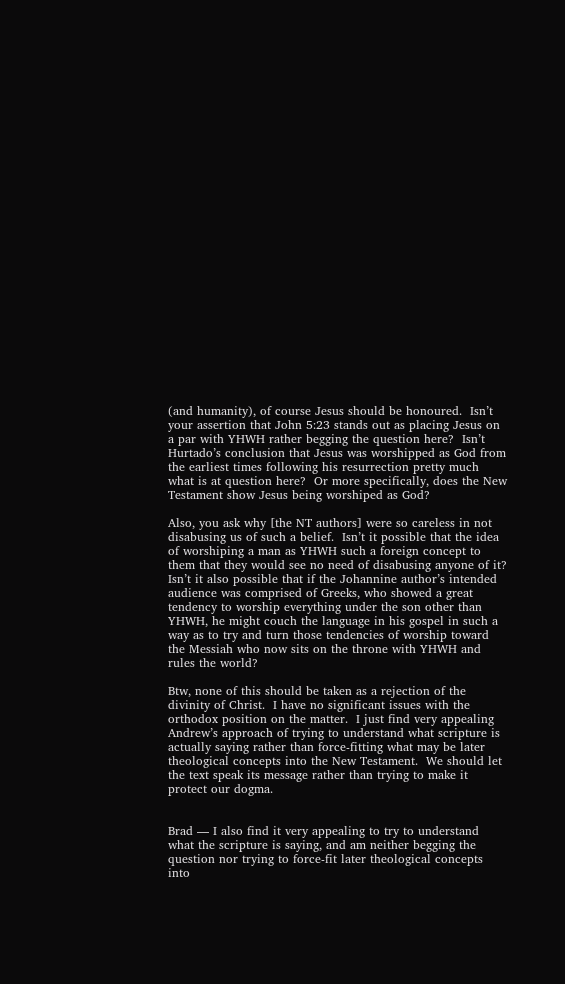(and humanity), of course Jesus should be honoured.  Isn’t your assertion that John 5:23 stands out as placing Jesus on a par with YHWH rather begging the question here?  Isn’t Hurtado’s conclusion that Jesus was worshipped as God from the earliest times following his resurrection pretty much what is at question here?  Or more specifically, does the New Testament show Jesus being worshiped as God?

Also, you ask why [the NT authors] were so careless in not disabusing us of such a belief.  Isn’t it possible that the idea of worshiping a man as YHWH such a foreign concept to them that they would see no need of disabusing anyone of it?  Isn’t it also possible that if the Johannine author’s intended audience was comprised of Greeks, who showed a great tendency to worship everything under the son other than YHWH, he might couch the language in his gospel in such a way as to try and turn those tendencies of worship toward the Messiah who now sits on the throne with YHWH and rules the world?

Btw, none of this should be taken as a rejection of the divinity of Christ.  I have no significant issues with the orthodox position on the matter.  I just find very appealing Andrew’s approach of trying to understand what scripture is actually saying rather than force-fitting what may be later theological concepts into the New Testament.  We should let the text speak its message rather than trying to make it protect our dogma.


Brad — I also find it very appealing to try to understand what the scripture is saying, and am neither begging the question nor trying to force-fit later theological concepts into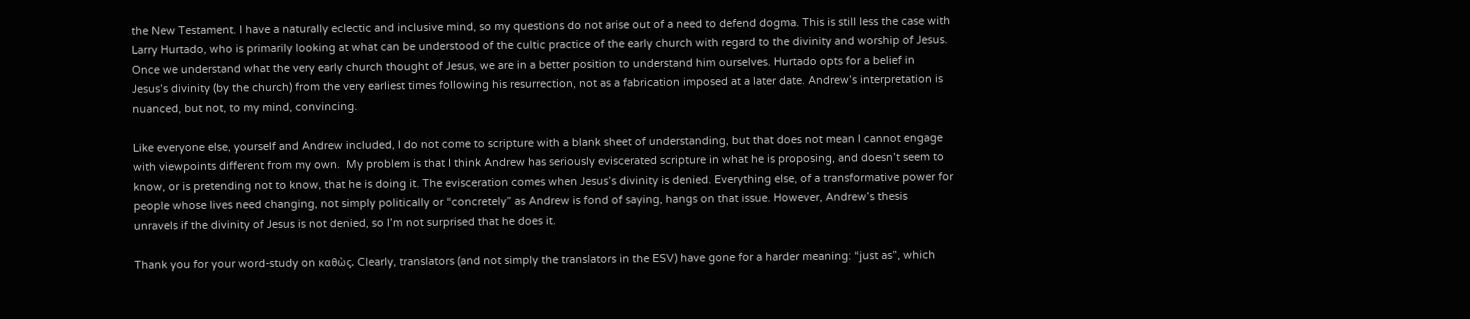the New Testament. I have a naturally eclectic and inclusive mind, so my questions do not arise out of a need to defend dogma. This is still less the case with Larry Hurtado, who is primarily looking at what can be understood of the cultic practice of the early church with regard to the divinity and worship of Jesus. Once we understand what the very early church thought of Jesus, we are in a better position to understand him ourselves. Hurtado opts for a belief in Jesus’s divinity (by the church) from the very earliest times following his resurrection, not as a fabrication imposed at a later date. Andrew’s interpretation is nuanced, but not, to my mind, convincing.

Like everyone else, yourself and Andrew included, I do not come to scripture with a blank sheet of understanding, but that does not mean I cannot engage with viewpoints different from my own.  My problem is that I think Andrew has seriously eviscerated scripture in what he is proposing, and doesn’t seem to know, or is pretending not to know, that he is doing it. The evisceration comes when Jesus’s divinity is denied. Everything else, of a transformative power for people whose lives need changing, not simply politically or “concretely” as Andrew is fond of saying, hangs on that issue. However, Andrew’s thesis unravels if the divinity of Jesus is not denied, so I’m not surprised that he does it.

Thank you for your word-study on καθὼς. Clearly, translators (and not simply the translators in the ESV) have gone for a harder meaning: “just as”, which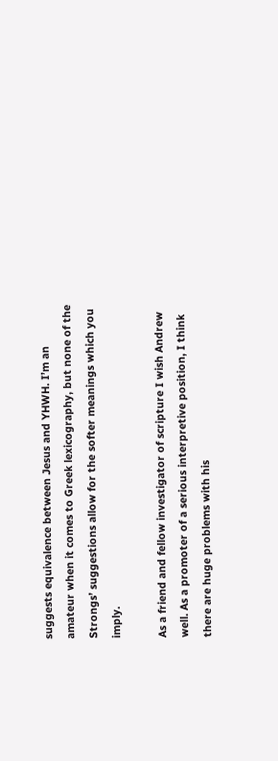suggests equivalence between Jesus and YHWH. I’m an amateur when it comes to Greek lexicography, but none of the Strongs’ suggestions allow for the softer meanings which you imply.

As a friend and fellow investigator of scripture I wish Andrew well. As a promoter of a serious interpretive position, I think there are huge problems with his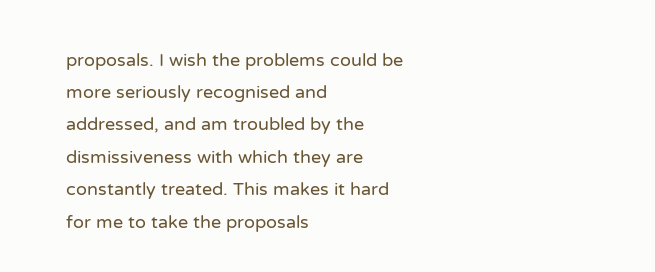proposals. I wish the problems could be more seriously recognised and addressed, and am troubled by the dismissiveness with which they are constantly treated. This makes it hard for me to take the proposals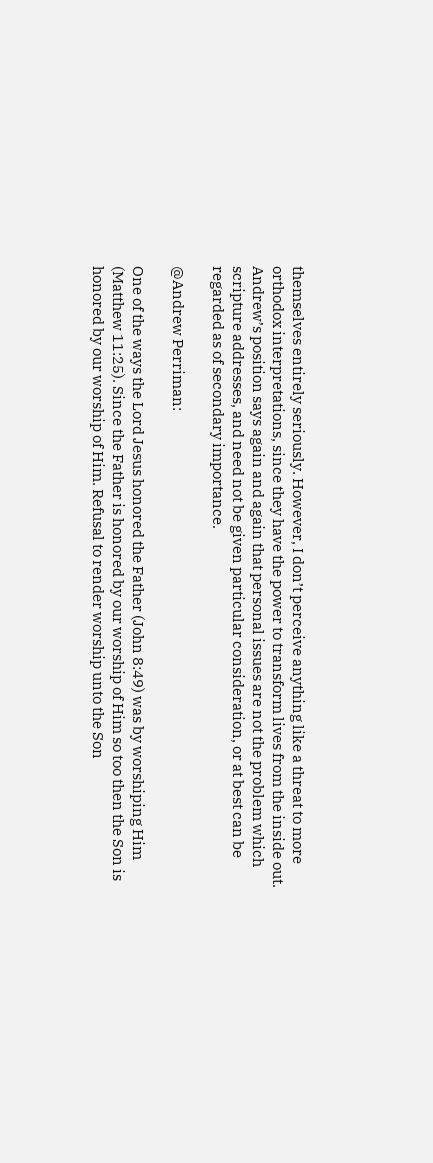themselves entirely seriously. However, I don’t perceive anything like a threat to more orthodox interpretations, since they have the power to transform lives from the inside out. Andrew’s position says again and again that personal issues are not the problem which scripture addresses, and need not be given particular consideration, or at best can be regarded as of secondary importance.

@Andrew Perriman:

One of the ways the Lord Jesus honored the Father (John 8:49) was by worshiping Him (Matthew 11:25). Since the Father is honored by our worship of Him so too then the Son is honored by our worship of Him. Refusal to render worship unto the Son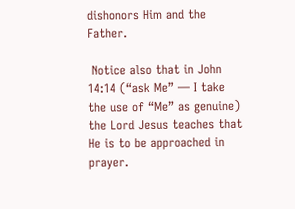dishonors Him and the Father.

 Notice also that in John 14:14 (“ask Me” — I take the use of “Me” as genuine) the Lord Jesus teaches that He is to be approached in prayer.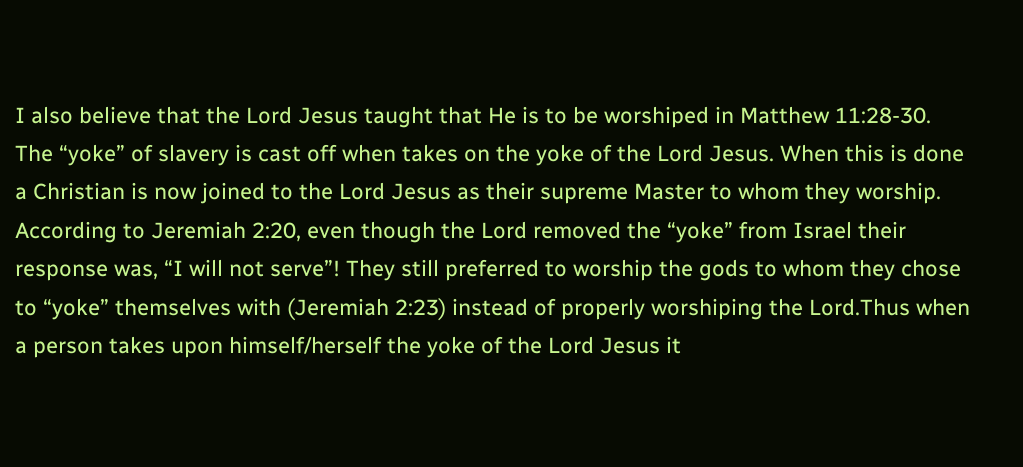I also believe that the Lord Jesus taught that He is to be worshiped in Matthew 11:28-30. The “yoke” of slavery is cast off when takes on the yoke of the Lord Jesus. When this is done a Christian is now joined to the Lord Jesus as their supreme Master to whom they worship. According to Jeremiah 2:20, even though the Lord removed the “yoke” from Israel their response was, “I will not serve”! They still preferred to worship the gods to whom they chose to “yoke” themselves with (Jeremiah 2:23) instead of properly worshiping the Lord.Thus when a person takes upon himself/herself the yoke of the Lord Jesus it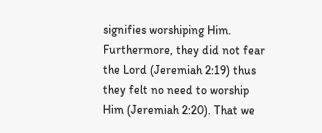signifies worshiping Him. Furthermore, they did not fear the Lord (Jeremiah 2:19) thus they felt no need to worship Him (Jeremiah 2:20). That we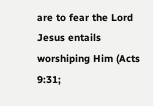are to fear the Lord Jesus entails worshiping Him (Acts 9:31;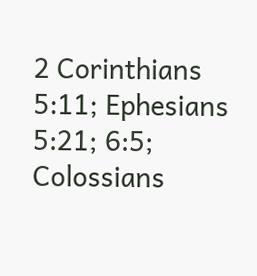2 Corinthians 5:11; Ephesians 5:21; 6:5; Colossians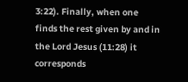3:22). Finally, when one finds the rest given by and in the Lord Jesus (11:28) it corresponds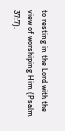to resting in the Lord with the view of worshiping Him (Psalm 37:7).